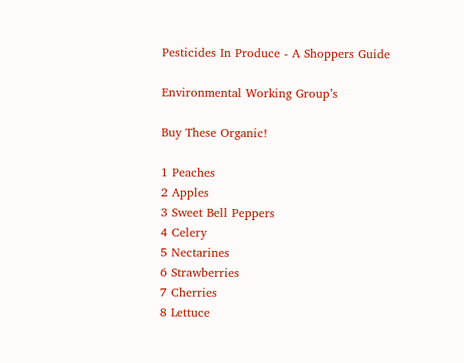Pesticides In Produce - A Shoppers Guide

Environmental Working Group’s

Buy These Organic!

1 Peaches
2 Apples
3 Sweet Bell Peppers
4 Celery
5 Nectarines
6 Strawberries
7 Cherries
8 Lettuce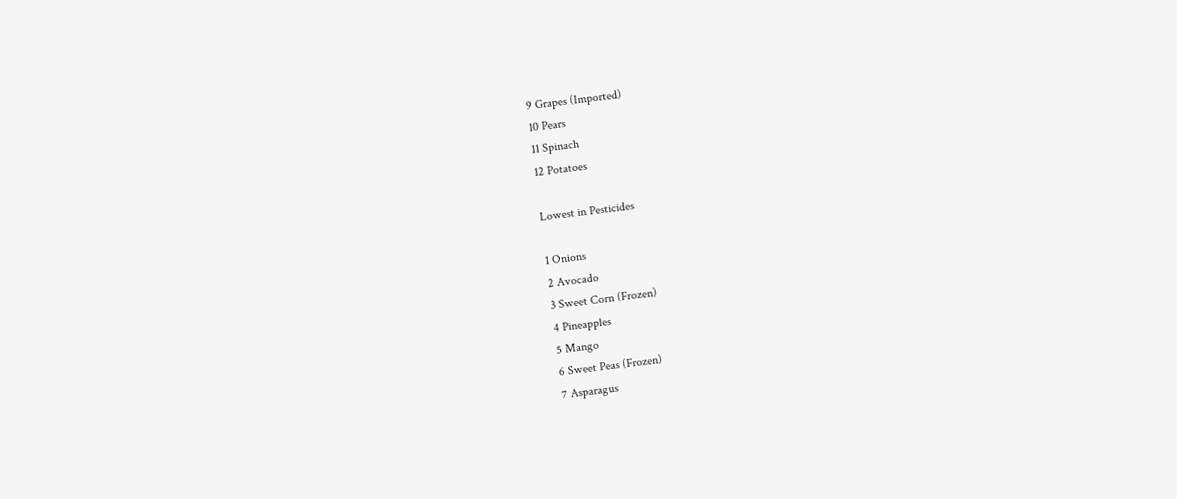9 Grapes (Imported)
10 Pears
11 Spinach
12 Potatoes

Lowest in Pesticides

1 Onions
2 Avocado
3 Sweet Corn (Frozen)
4 Pineapples
5 Mango
6 Sweet Peas (Frozen)
7 Asparagus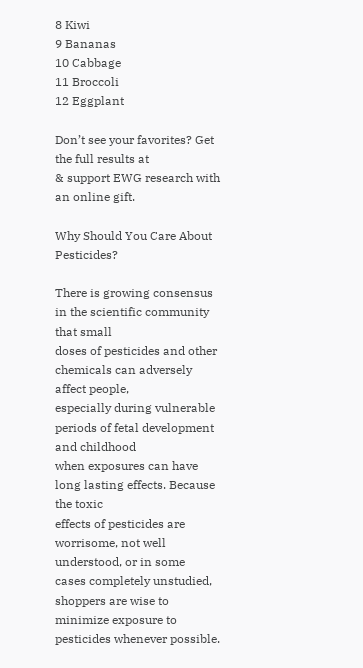8 Kiwi
9 Bananas
10 Cabbage
11 Broccoli
12 Eggplant

Don’t see your favorites? Get the full results at
& support EWG research with an online gift.

Why Should You Care About Pesticides?

There is growing consensus in the scientific community that small
doses of pesticides and other chemicals can adversely affect people,
especially during vulnerable periods of fetal development and childhood
when exposures can have long lasting effects. Because the toxic
effects of pesticides are worrisome, not well understood, or in some
cases completely unstudied, shoppers are wise to minimize exposure to
pesticides whenever possible.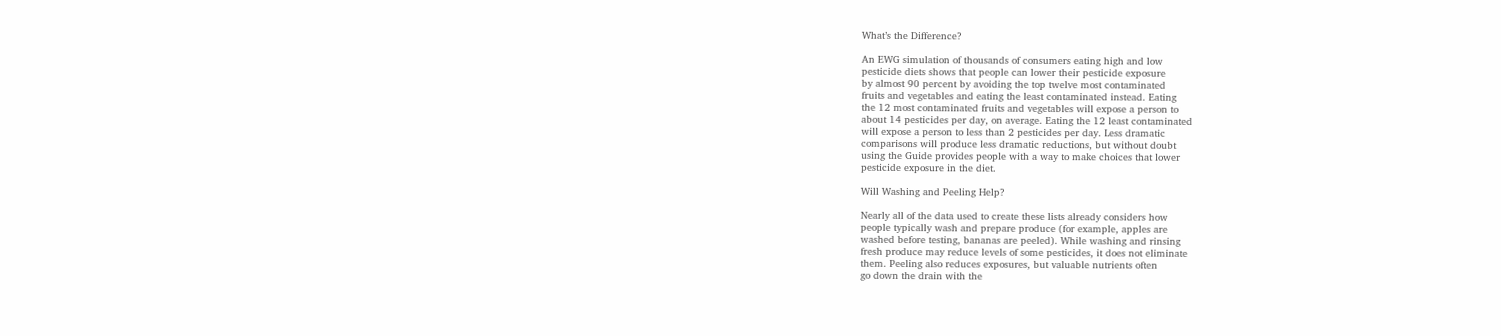What’s the Difference?

An EWG simulation of thousands of consumers eating high and low
pesticide diets shows that people can lower their pesticide exposure
by almost 90 percent by avoiding the top twelve most contaminated
fruits and vegetables and eating the least contaminated instead. Eating
the 12 most contaminated fruits and vegetables will expose a person to
about 14 pesticides per day, on average. Eating the 12 least contaminated
will expose a person to less than 2 pesticides per day. Less dramatic
comparisons will produce less dramatic reductions, but without doubt
using the Guide provides people with a way to make choices that lower
pesticide exposure in the diet.

Will Washing and Peeling Help?

Nearly all of the data used to create these lists already considers how
people typically wash and prepare produce (for example, apples are
washed before testing, bananas are peeled). While washing and rinsing
fresh produce may reduce levels of some pesticides, it does not eliminate
them. Peeling also reduces exposures, but valuable nutrients often
go down the drain with the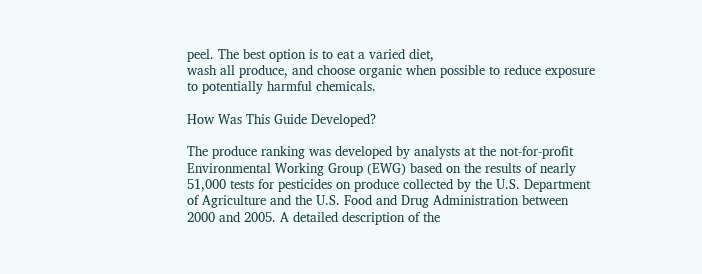peel. The best option is to eat a varied diet,
wash all produce, and choose organic when possible to reduce exposure
to potentially harmful chemicals.

How Was This Guide Developed?

The produce ranking was developed by analysts at the not-for-profit
Environmental Working Group (EWG) based on the results of nearly
51,000 tests for pesticides on produce collected by the U.S. Department
of Agriculture and the U.S. Food and Drug Administration between
2000 and 2005. A detailed description of the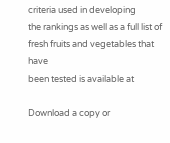criteria used in developing
the rankings as well as a full list of fresh fruits and vegetables that have
been tested is available at

Download a copy or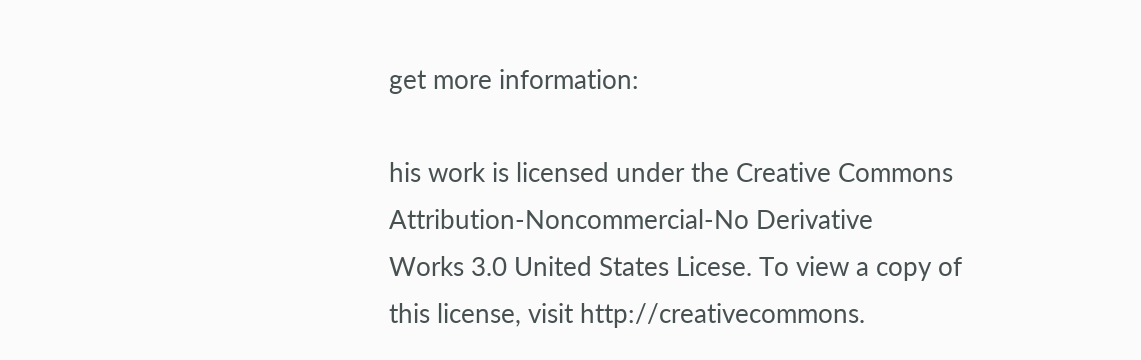get more information:

his work is licensed under the Creative Commons Attribution-Noncommercial-No Derivative
Works 3.0 United States Licese. To view a copy of this license, visit http://creativecommons.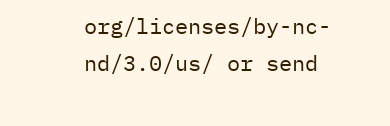org/licenses/by-nc-nd/3.0/us/ or send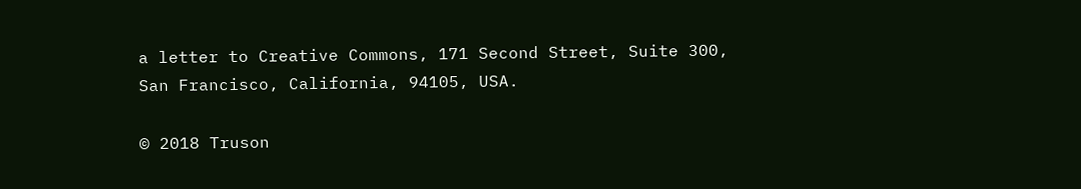a letter to Creative Commons, 171 Second Street, Suite 300,
San Francisco, California, 94105, USA.

© 2018 Truson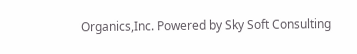Organics,Inc. Powered by Sky Soft Consulting